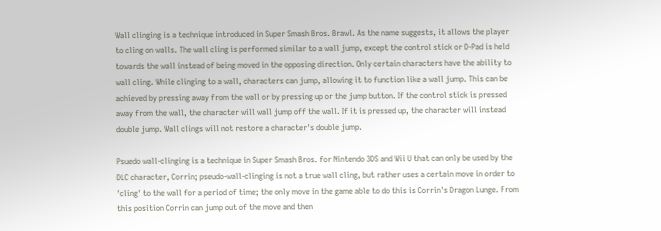Wall clinging is a technique introduced in Super Smash Bros. Brawl. As the name suggests, it allows the player to cling on walls. The wall cling is performed similar to a wall jump, except the control stick or D-Pad is held towards the wall instead of being moved in the opposing direction. Only certain characters have the ability to wall cling. While clinging to a wall, characters can jump, allowing it to function like a wall jump. This can be achieved by pressing away from the wall or by pressing up or the jump button. If the control stick is pressed away from the wall, the character will wall jump off the wall. If it is pressed up, the character will instead double jump. Wall clings will not restore a character's double jump.

Psuedo wall-clinging is a technique in Super Smash Bros. for Nintendo 3DS and Wii U that can only be used by the DLC character, Corrin; pseudo-wall-clinging is not a true wall cling, but rather uses a certain move in order to 'cling' to the wall for a period of time; the only move in the game able to do this is Corrin's Dragon Lunge. From this position Corrin can jump out of the move and then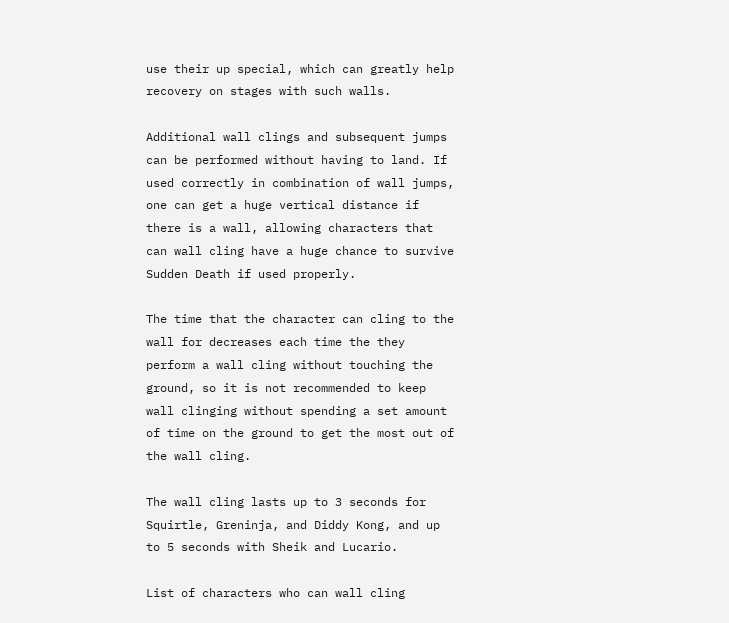use their up special, which can greatly help recovery on stages with such walls.

Additional wall clings and subsequent jumps can be performed without having to land. If used correctly in combination of wall jumps, one can get a huge vertical distance if there is a wall, allowing characters that can wall cling have a huge chance to survive Sudden Death if used properly.

The time that the character can cling to the wall for decreases each time the they perform a wall cling without touching the ground, so it is not recommended to keep wall clinging without spending a set amount of time on the ground to get the most out of the wall cling.

The wall cling lasts up to 3 seconds for Squirtle, Greninja, and Diddy Kong, and up to 5 seconds with Sheik and Lucario.

List of characters who can wall cling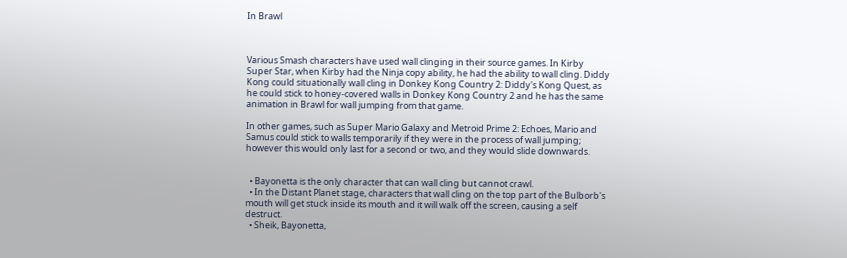In Brawl



Various Smash characters have used wall clinging in their source games. In Kirby Super Star, when Kirby had the Ninja copy ability, he had the ability to wall cling. Diddy Kong could situationally wall cling in Donkey Kong Country 2: Diddy's Kong Quest, as he could stick to honey-covered walls in Donkey Kong Country 2 and he has the same animation in Brawl for wall jumping from that game.

In other games, such as Super Mario Galaxy and Metroid Prime 2: Echoes, Mario and Samus could stick to walls temporarily if they were in the process of wall jumping; however this would only last for a second or two, and they would slide downwards.


  • Bayonetta is the only character that can wall cling but cannot crawl.
  • In the Distant Planet stage, characters that wall cling on the top part of the Bulborb's mouth will get stuck inside its mouth and it will walk off the screen, causing a self destruct.
  • Sheik, Bayonetta,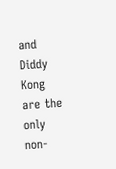and Diddy Kong are the only non-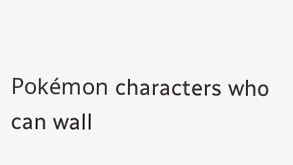Pokémon characters who can wall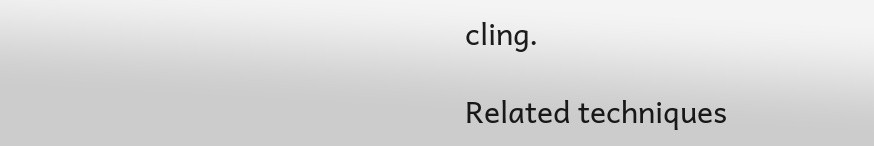cling.

Related techniques